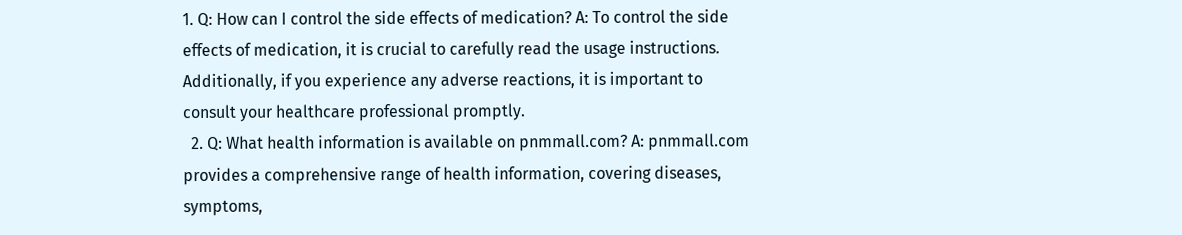1. Q: How can I control the side effects of medication? A: To control the side effects of medication, it is crucial to carefully read the usage instructions. Additionally, if you experience any adverse reactions, it is important to consult your healthcare professional promptly.
  2. Q: What health information is available on pnmmall.com? A: pnmmall.com provides a comprehensive range of health information, covering diseases, symptoms,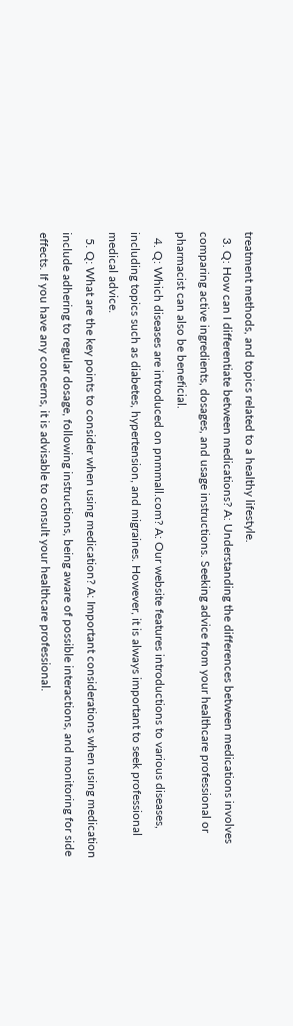treatment methods, and topics related to a healthy lifestyle.
  3. Q: How can I differentiate between medications? A: Understanding the differences between medications involves comparing active ingredients, dosages, and usage instructions. Seeking advice from your healthcare professional or pharmacist can also be beneficial.
  4. Q: Which diseases are introduced on pnmmall.com? A: Our website features introductions to various diseases, including topics such as diabetes, hypertension, and migraines. However, it is always important to seek professional medical advice.
  5. Q: What are the key points to consider when using medication? A: Important considerations when using medication include adhering to regular dosage, following instructions, being aware of possible interactions, and monitoring for side effects. If you have any concerns, it is advisable to consult your healthcare professional.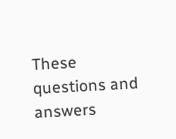These questions and answers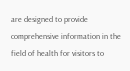are designed to provide comprehensive information in the field of health for visitors to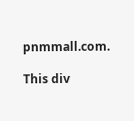pnmmall.com.

This div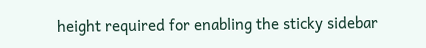height required for enabling the sticky sidebar